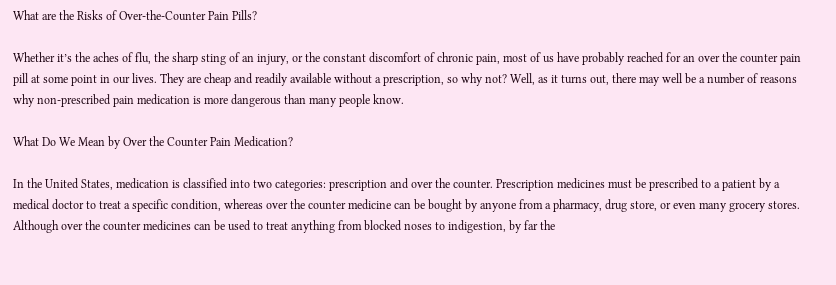What are the Risks of Over-the-Counter Pain Pills?

Whether it’s the aches of flu, the sharp sting of an injury, or the constant discomfort of chronic pain, most of us have probably reached for an over the counter pain pill at some point in our lives. They are cheap and readily available without a prescription, so why not? Well, as it turns out, there may well be a number of reasons why non-prescribed pain medication is more dangerous than many people know.

What Do We Mean by Over the Counter Pain Medication?

In the United States, medication is classified into two categories: prescription and over the counter. Prescription medicines must be prescribed to a patient by a medical doctor to treat a specific condition, whereas over the counter medicine can be bought by anyone from a pharmacy, drug store, or even many grocery stores. Although over the counter medicines can be used to treat anything from blocked noses to indigestion, by far the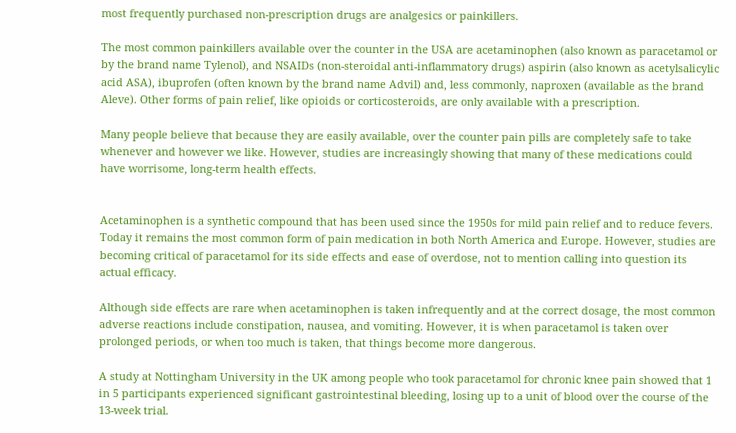most frequently purchased non-prescription drugs are analgesics or painkillers.

The most common painkillers available over the counter in the USA are acetaminophen (also known as paracetamol or by the brand name Tylenol), and NSAIDs (non-steroidal anti-inflammatory drugs) aspirin (also known as acetylsalicylic acid ASA), ibuprofen (often known by the brand name Advil) and, less commonly, naproxen (available as the brand Aleve). Other forms of pain relief, like opioids or corticosteroids, are only available with a prescription.

Many people believe that because they are easily available, over the counter pain pills are completely safe to take whenever and however we like. However, studies are increasingly showing that many of these medications could have worrisome, long-term health effects.


Acetaminophen is a synthetic compound that has been used since the 1950s for mild pain relief and to reduce fevers. Today it remains the most common form of pain medication in both North America and Europe. However, studies are becoming critical of paracetamol for its side effects and ease of overdose, not to mention calling into question its actual efficacy.

Although side effects are rare when acetaminophen is taken infrequently and at the correct dosage, the most common adverse reactions include constipation, nausea, and vomiting. However, it is when paracetamol is taken over prolonged periods, or when too much is taken, that things become more dangerous.

A study at Nottingham University in the UK among people who took paracetamol for chronic knee pain showed that 1 in 5 participants experienced significant gastrointestinal bleeding, losing up to a unit of blood over the course of the 13-week trial.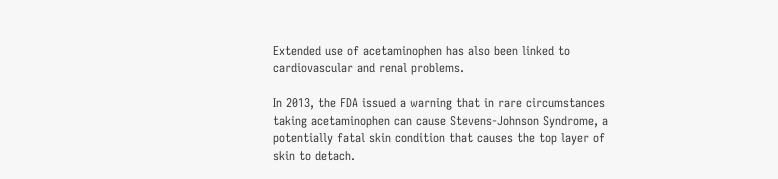Extended use of acetaminophen has also been linked to cardiovascular and renal problems.

In 2013, the FDA issued a warning that in rare circumstances taking acetaminophen can cause Stevens-Johnson Syndrome, a potentially fatal skin condition that causes the top layer of skin to detach.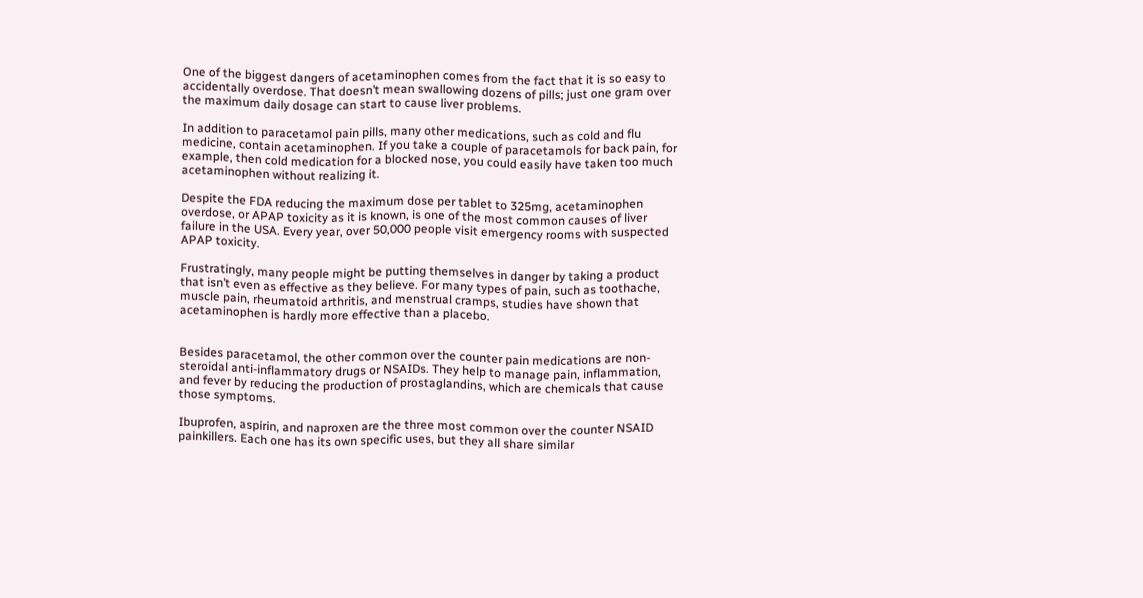One of the biggest dangers of acetaminophen comes from the fact that it is so easy to accidentally overdose. That doesn’t mean swallowing dozens of pills; just one gram over the maximum daily dosage can start to cause liver problems.

In addition to paracetamol pain pills, many other medications, such as cold and flu medicine, contain acetaminophen. If you take a couple of paracetamols for back pain, for example, then cold medication for a blocked nose, you could easily have taken too much acetaminophen without realizing it.

Despite the FDA reducing the maximum dose per tablet to 325mg, acetaminophen overdose, or APAP toxicity as it is known, is one of the most common causes of liver failure in the USA. Every year, over 50,000 people visit emergency rooms with suspected APAP toxicity.

Frustratingly, many people might be putting themselves in danger by taking a product that isn’t even as effective as they believe. For many types of pain, such as toothache, muscle pain, rheumatoid arthritis, and menstrual cramps, studies have shown that acetaminophen is hardly more effective than a placebo.


Besides paracetamol, the other common over the counter pain medications are non-steroidal anti-inflammatory drugs or NSAIDs. They help to manage pain, inflammation, and fever by reducing the production of prostaglandins, which are chemicals that cause those symptoms.

Ibuprofen, aspirin, and naproxen are the three most common over the counter NSAID painkillers. Each one has its own specific uses, but they all share similar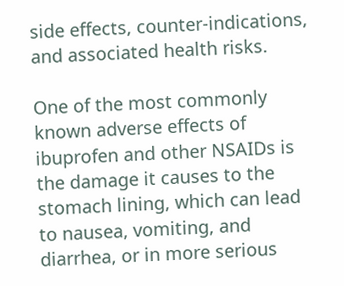side effects, counter-indications, and associated health risks.

One of the most commonly known adverse effects of ibuprofen and other NSAIDs is the damage it causes to the stomach lining, which can lead to nausea, vomiting, and diarrhea, or in more serious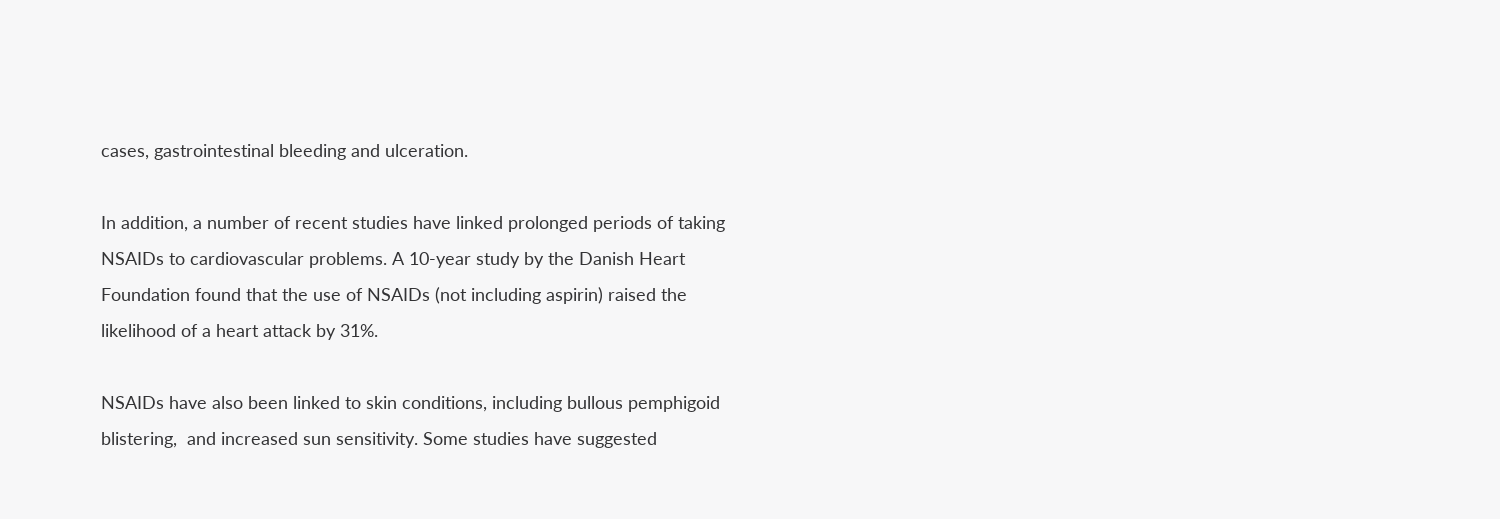cases, gastrointestinal bleeding and ulceration.

In addition, a number of recent studies have linked prolonged periods of taking NSAIDs to cardiovascular problems. A 10-year study by the Danish Heart Foundation found that the use of NSAIDs (not including aspirin) raised the likelihood of a heart attack by 31%.

NSAIDs have also been linked to skin conditions, including bullous pemphigoid blistering,  and increased sun sensitivity. Some studies have suggested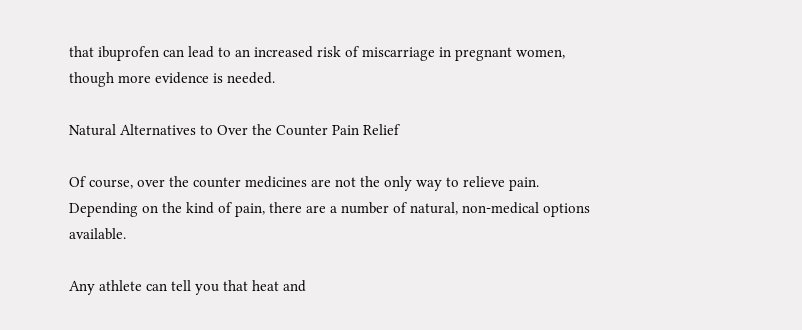that ibuprofen can lead to an increased risk of miscarriage in pregnant women, though more evidence is needed.

Natural Alternatives to Over the Counter Pain Relief

Of course, over the counter medicines are not the only way to relieve pain. Depending on the kind of pain, there are a number of natural, non-medical options available.

Any athlete can tell you that heat and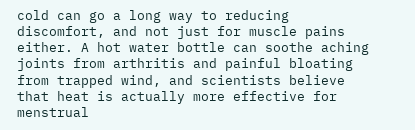cold can go a long way to reducing discomfort, and not just for muscle pains either. A hot water bottle can soothe aching joints from arthritis and painful bloating from trapped wind, and scientists believe that heat is actually more effective for menstrual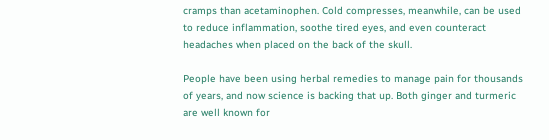cramps than acetaminophen. Cold compresses, meanwhile, can be used to reduce inflammation, soothe tired eyes, and even counteract headaches when placed on the back of the skull.

People have been using herbal remedies to manage pain for thousands of years, and now science is backing that up. Both ginger and turmeric are well known for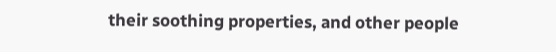their soothing properties, and other people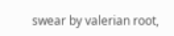swear by valerian root,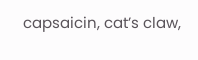capsaicin, cat’s claw,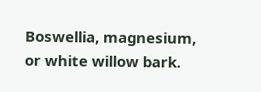Boswellia, magnesium, or white willow bark.